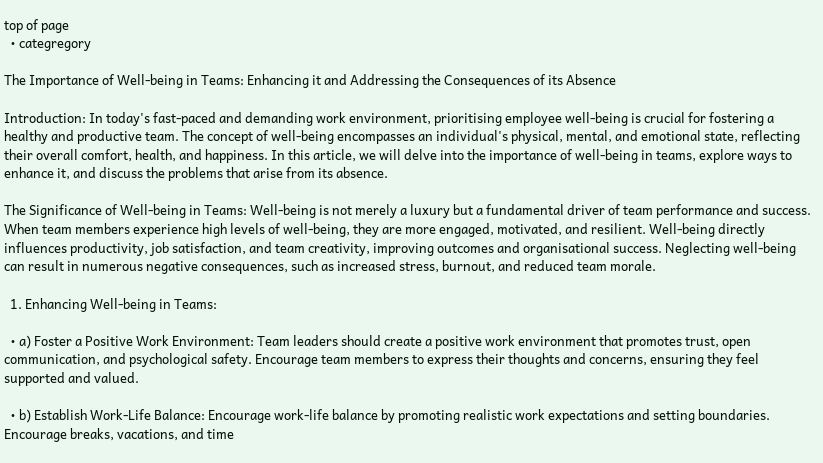top of page
  • categregory

The Importance of Well-being in Teams: Enhancing it and Addressing the Consequences of its Absence

Introduction: In today's fast-paced and demanding work environment, prioritising employee well-being is crucial for fostering a healthy and productive team. The concept of well-being encompasses an individual's physical, mental, and emotional state, reflecting their overall comfort, health, and happiness. In this article, we will delve into the importance of well-being in teams, explore ways to enhance it, and discuss the problems that arise from its absence.

The Significance of Well-being in Teams: Well-being is not merely a luxury but a fundamental driver of team performance and success. When team members experience high levels of well-being, they are more engaged, motivated, and resilient. Well-being directly influences productivity, job satisfaction, and team creativity, improving outcomes and organisational success. Neglecting well-being can result in numerous negative consequences, such as increased stress, burnout, and reduced team morale.

  1. Enhancing Well-being in Teams:

  • a) Foster a Positive Work Environment: Team leaders should create a positive work environment that promotes trust, open communication, and psychological safety. Encourage team members to express their thoughts and concerns, ensuring they feel supported and valued.

  • b) Establish Work-Life Balance: Encourage work-life balance by promoting realistic work expectations and setting boundaries. Encourage breaks, vacations, and time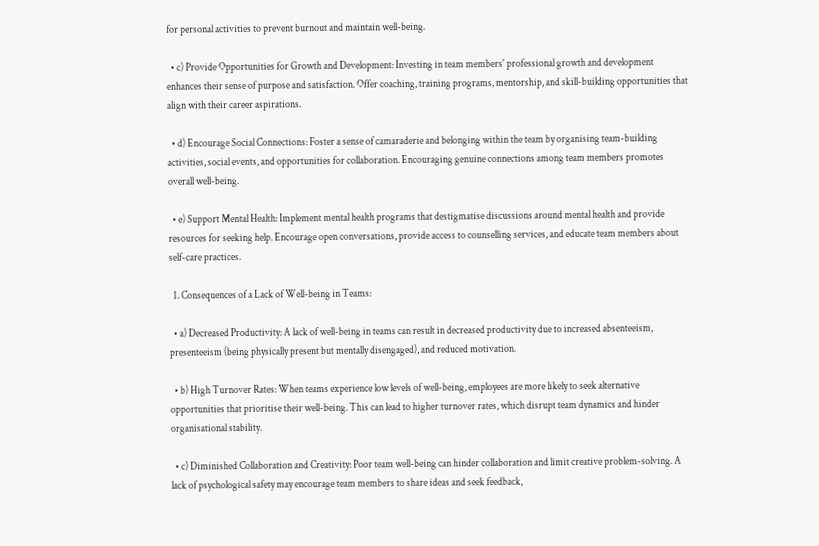for personal activities to prevent burnout and maintain well-being.

  • c) Provide Opportunities for Growth and Development: Investing in team members' professional growth and development enhances their sense of purpose and satisfaction. Offer coaching, training programs, mentorship, and skill-building opportunities that align with their career aspirations.

  • d) Encourage Social Connections: Foster a sense of camaraderie and belonging within the team by organising team-building activities, social events, and opportunities for collaboration. Encouraging genuine connections among team members promotes overall well-being.

  • e) Support Mental Health: Implement mental health programs that destigmatise discussions around mental health and provide resources for seeking help. Encourage open conversations, provide access to counselling services, and educate team members about self-care practices.

  1. Consequences of a Lack of Well-being in Teams:

  • a) Decreased Productivity: A lack of well-being in teams can result in decreased productivity due to increased absenteeism, presenteeism (being physically present but mentally disengaged), and reduced motivation.

  • b) High Turnover Rates: When teams experience low levels of well-being, employees are more likely to seek alternative opportunities that prioritise their well-being. This can lead to higher turnover rates, which disrupt team dynamics and hinder organisational stability.

  • c) Diminished Collaboration and Creativity: Poor team well-being can hinder collaboration and limit creative problem-solving. A lack of psychological safety may encourage team members to share ideas and seek feedback,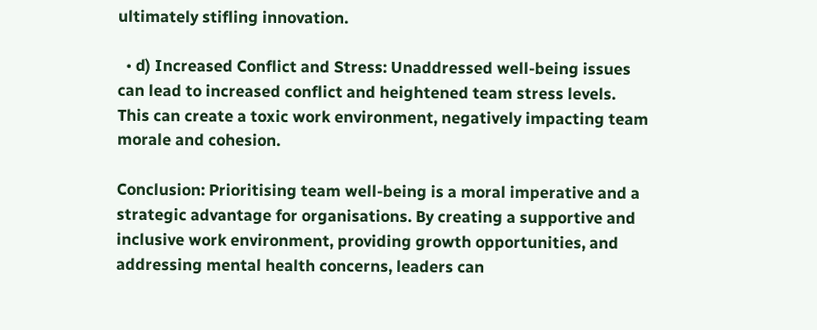ultimately stifling innovation.

  • d) Increased Conflict and Stress: Unaddressed well-being issues can lead to increased conflict and heightened team stress levels. This can create a toxic work environment, negatively impacting team morale and cohesion.

Conclusion: Prioritising team well-being is a moral imperative and a strategic advantage for organisations. By creating a supportive and inclusive work environment, providing growth opportunities, and addressing mental health concerns, leaders can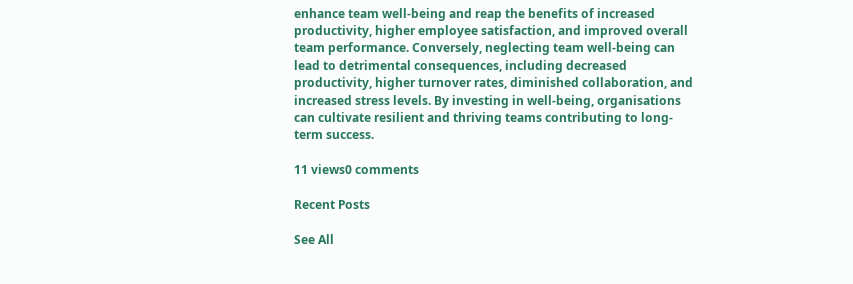enhance team well-being and reap the benefits of increased productivity, higher employee satisfaction, and improved overall team performance. Conversely, neglecting team well-being can lead to detrimental consequences, including decreased productivity, higher turnover rates, diminished collaboration, and increased stress levels. By investing in well-being, organisations can cultivate resilient and thriving teams contributing to long-term success.

11 views0 comments

Recent Posts

See All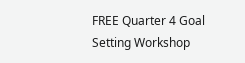FREE Quarter 4 Goal Setting Workshop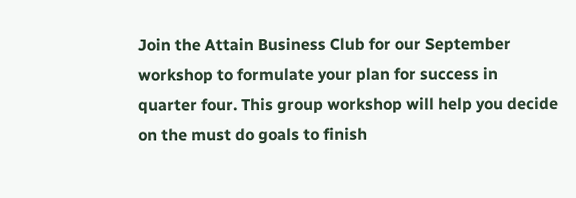Join the Attain Business Club for our September workshop to formulate your plan for success in quarter four. This group workshop will help you decide on the must do goals to finish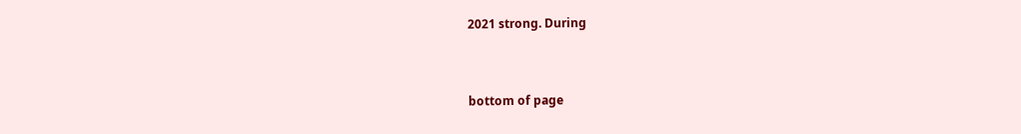2021 strong. During


bottom of page